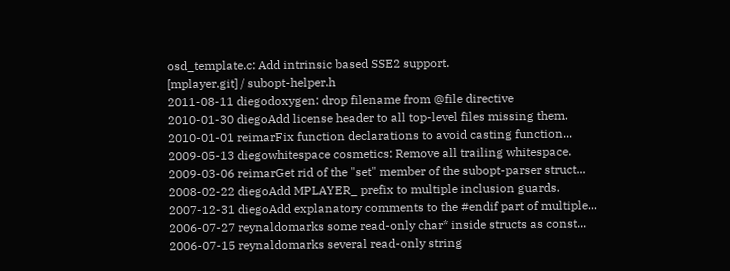osd_template.c: Add intrinsic based SSE2 support.
[mplayer.git] / subopt-helper.h
2011-08-11 diegodoxygen: drop filename from @file directive
2010-01-30 diegoAdd license header to all top-level files missing them.
2010-01-01 reimarFix function declarations to avoid casting function...
2009-05-13 diegowhitespace cosmetics: Remove all trailing whitespace.
2009-03-06 reimarGet rid of the "set" member of the subopt-parser struct...
2008-02-22 diegoAdd MPLAYER_ prefix to multiple inclusion guards.
2007-12-31 diegoAdd explanatory comments to the #endif part of multiple...
2006-07-27 reynaldomarks some read-only char* inside structs as const...
2006-07-15 reynaldomarks several read-only string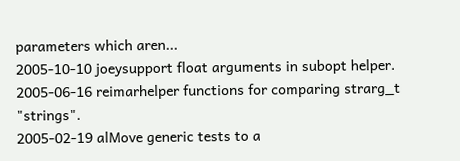parameters which aren...
2005-10-10 joeysupport float arguments in subopt helper.
2005-06-16 reimarhelper functions for comparing strarg_t "strings".
2005-02-19 alMove generic tests to a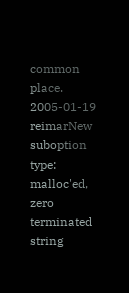common place.
2005-01-19 reimarNew suboption type: malloc'ed, zero terminated string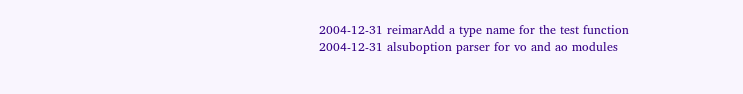2004-12-31 reimarAdd a type name for the test function
2004-12-31 alsuboption parser for vo and ao modules